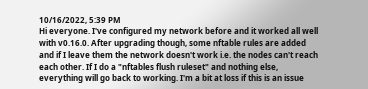10/16/2022, 5:39 PM
Hi everyone. I've configured my network before and it worked all well with v0.16.0. After upgrading though, some nftable rules are added and if I leave them the network doesn't work i.e. the nodes can't reach each other. If I do a "nftables flush ruleset" and nothing else, everything will go back to working. I'm a bit at loss if this is an issue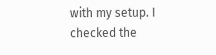with my setup. I checked the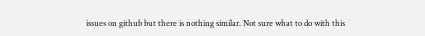issues on github but there is nothing similar. Not sure what to do with this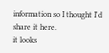information so I thought I'd share it here.
it looks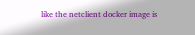like the netclient docker image is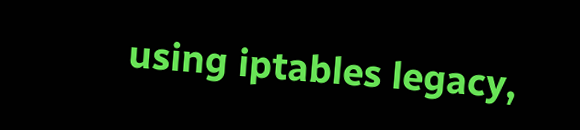using iptables legacy,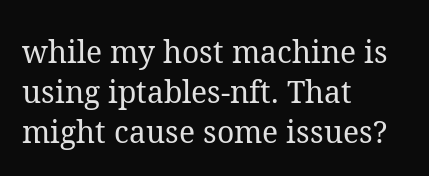while my host machine is using iptables-nft. That might cause some issues?